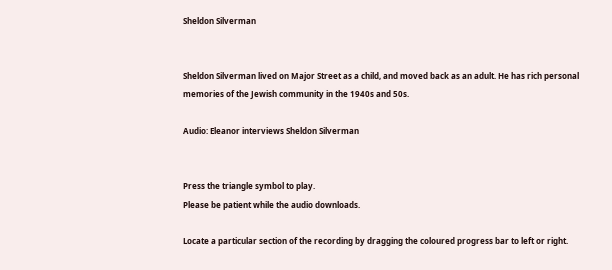Sheldon Silverman


Sheldon Silverman lived on Major Street as a child, and moved back as an adult. He has rich personal memories of the Jewish community in the 1940s and 50s.

Audio: Eleanor interviews Sheldon Silverman


Press the triangle symbol to play.
Please be patient while the audio downloads.

Locate a particular section of the recording by dragging the coloured progress bar to left or right.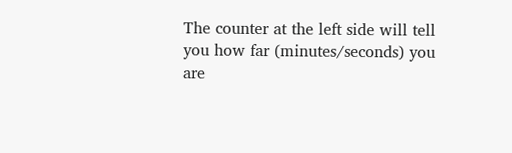The counter at the left side will tell you how far (minutes/seconds) you are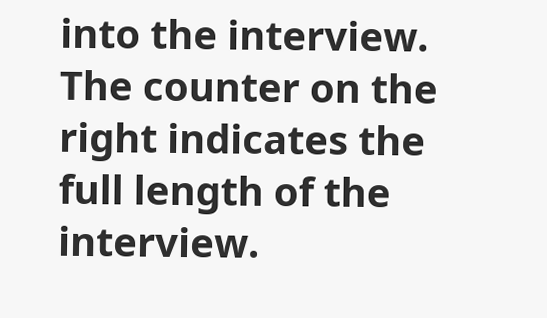into the interview. The counter on the right indicates the full length of the interview.